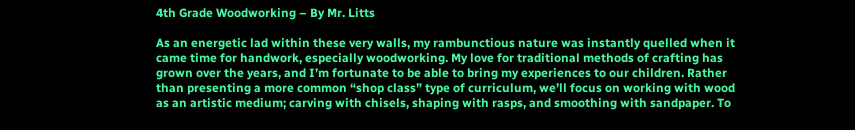4th Grade Woodworking – By Mr. Litts

As an energetic lad within these very walls, my rambunctious nature was instantly quelled when it came time for handwork, especially woodworking. My love for traditional methods of crafting has grown over the years, and I’m fortunate to be able to bring my experiences to our children. Rather than presenting a more common “shop class” type of curriculum, we’ll focus on working with wood as an artistic medium; carving with chisels, shaping with rasps, and smoothing with sandpaper. To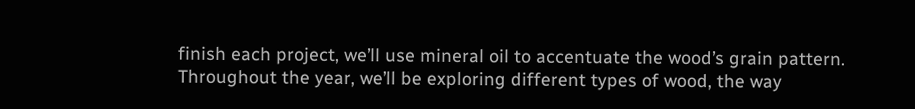finish each project, we’ll use mineral oil to accentuate the wood’s grain pattern. Throughout the year, we’ll be exploring different types of wood, the way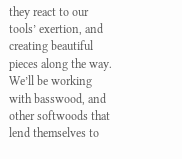they react to our tools’ exertion, and creating beautiful pieces along the way. We’ll be working with basswood, and other softwoods that lend themselves to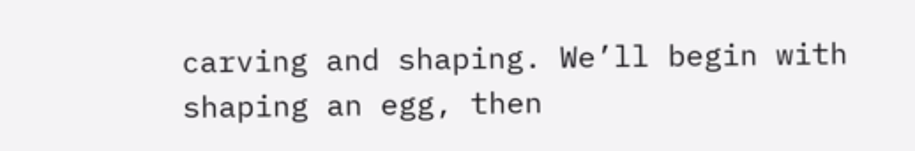carving and shaping. We’ll begin with shaping an egg, then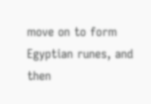move on to form Egyptian runes, and then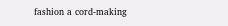fashion a cord-making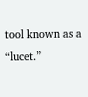tool known as a “lucet.”